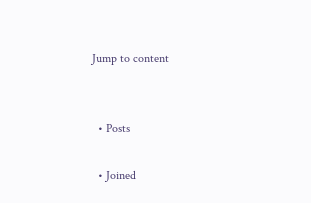Jump to content


  • Posts

  • Joined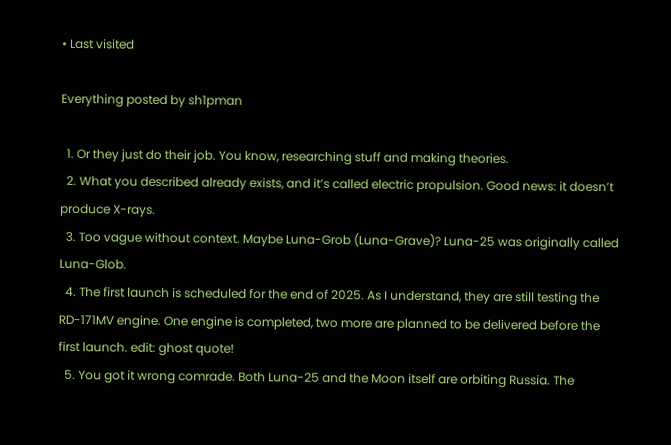• Last visited

Everything posted by sh1pman

  1. Or they just do their job. You know, researching stuff and making theories.
  2. What you described already exists, and it’s called electric propulsion. Good news: it doesn’t produce X-rays.
  3. Too vague without context. Maybe Luna-Grob (Luna-Grave)? Luna-25 was originally called Luna-Glob.
  4. The first launch is scheduled for the end of 2025. As I understand, they are still testing the RD-171MV engine. One engine is completed, two more are planned to be delivered before the first launch. edit: ghost quote!
  5. You got it wrong comrade. Both Luna-25 and the Moon itself are orbiting Russia. The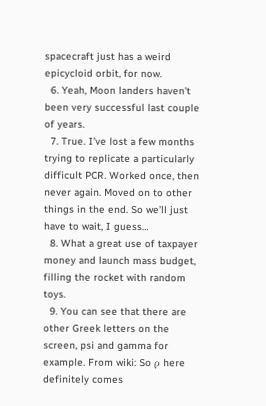spacecraft just has a weird epicycloid orbit, for now.
  6. Yeah, Moon landers haven't been very successful last couple of years.
  7. True. I’ve lost a few months trying to replicate a particularly difficult PCR. Worked once, then never again. Moved on to other things in the end. So we’ll just have to wait, I guess…
  8. What a great use of taxpayer money and launch mass budget, filling the rocket with random toys.
  9. You can see that there are other Greek letters on the screen, psi and gamma for example. From wiki: So ρ here definitely comes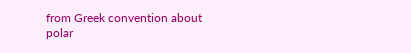from Greek convention about polar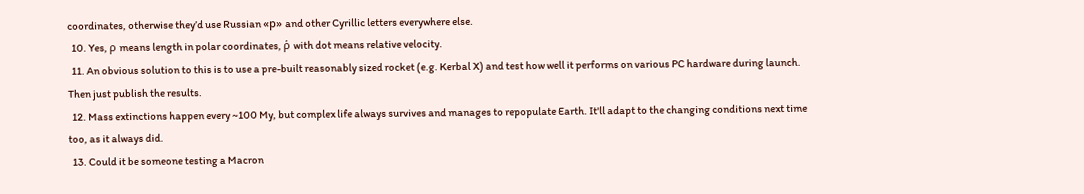coordinates, otherwise they’d use Russian «р» and other Cyrillic letters everywhere else.
  10. Yes, ρ means length in polar coordinates, ῥ with dot means relative velocity.
  11. An obvious solution to this is to use a pre-built reasonably sized rocket (e.g. Kerbal X) and test how well it performs on various PC hardware during launch. Then just publish the results.
  12. Mass extinctions happen every ~100 My, but complex life always survives and manages to repopulate Earth. It'll adapt to the changing conditions next time too, as it always did.
  13. Could it be someone testing a Macron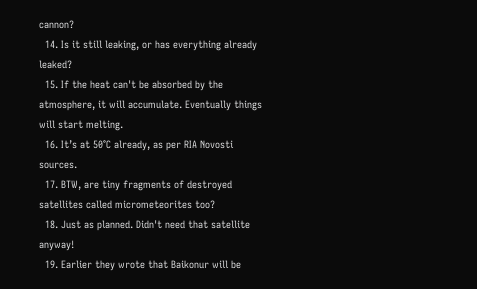cannon?
  14. Is it still leaking, or has everything already leaked?
  15. If the heat can't be absorbed by the atmosphere, it will accumulate. Eventually things will start melting.
  16. It’s at 50°C already, as per RIA Novosti sources.
  17. BTW, are tiny fragments of destroyed satellites called micrometeorites too?
  18. Just as planned. Didn't need that satellite anyway!
  19. Earlier they wrote that Baikonur will be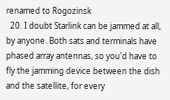renamed to Rogozinsk
  20. I doubt Starlink can be jammed at all, by anyone. Both sats and terminals have phased array antennas, so you'd have to fly the jamming device between the dish and the satellite, for every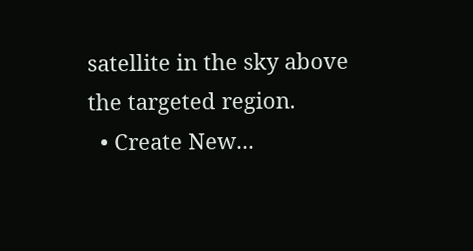satellite in the sky above the targeted region.
  • Create New...